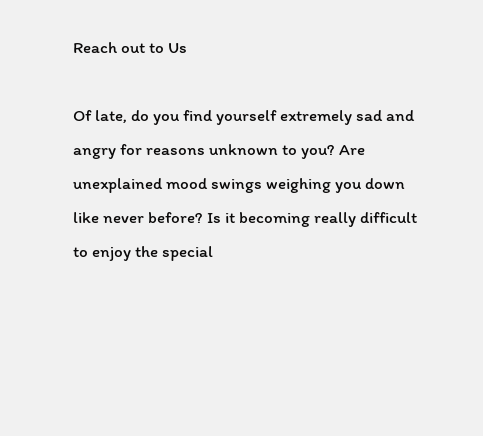Reach out to Us

Of late, do you find yourself extremely sad and angry for reasons unknown to you? Are unexplained mood swings weighing you down like never before? Is it becoming really difficult to enjoy the special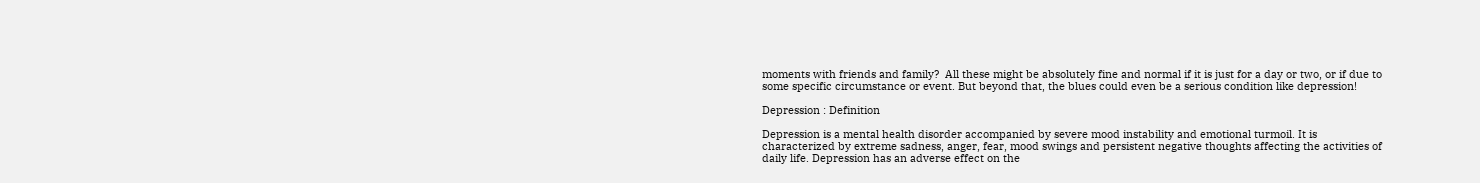moments with friends and family?  All these might be absolutely fine and normal if it is just for a day or two, or if due to some specific circumstance or event. But beyond that, the blues could even be a serious condition like depression!

Depression : Definition

Depression is a mental health disorder accompanied by severe mood instability and emotional turmoil. It is characterized by extreme sadness, anger, fear, mood swings and persistent negative thoughts affecting the activities of daily life. Depression has an adverse effect on the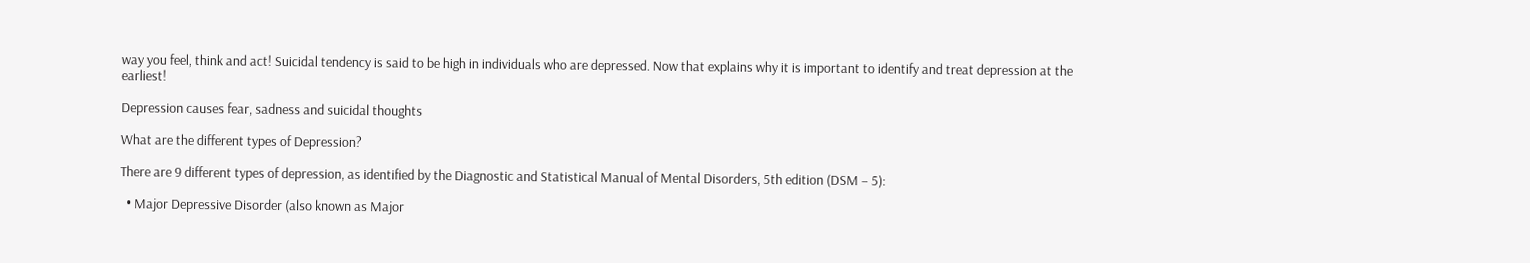way you feel, think and act! Suicidal tendency is said to be high in individuals who are depressed. Now that explains why it is important to identify and treat depression at the earliest!

Depression causes fear, sadness and suicidal thoughts

What are the different types of Depression?

There are 9 different types of depression, as identified by the Diagnostic and Statistical Manual of Mental Disorders, 5th edition (DSM – 5):

  • Major Depressive Disorder (also known as Major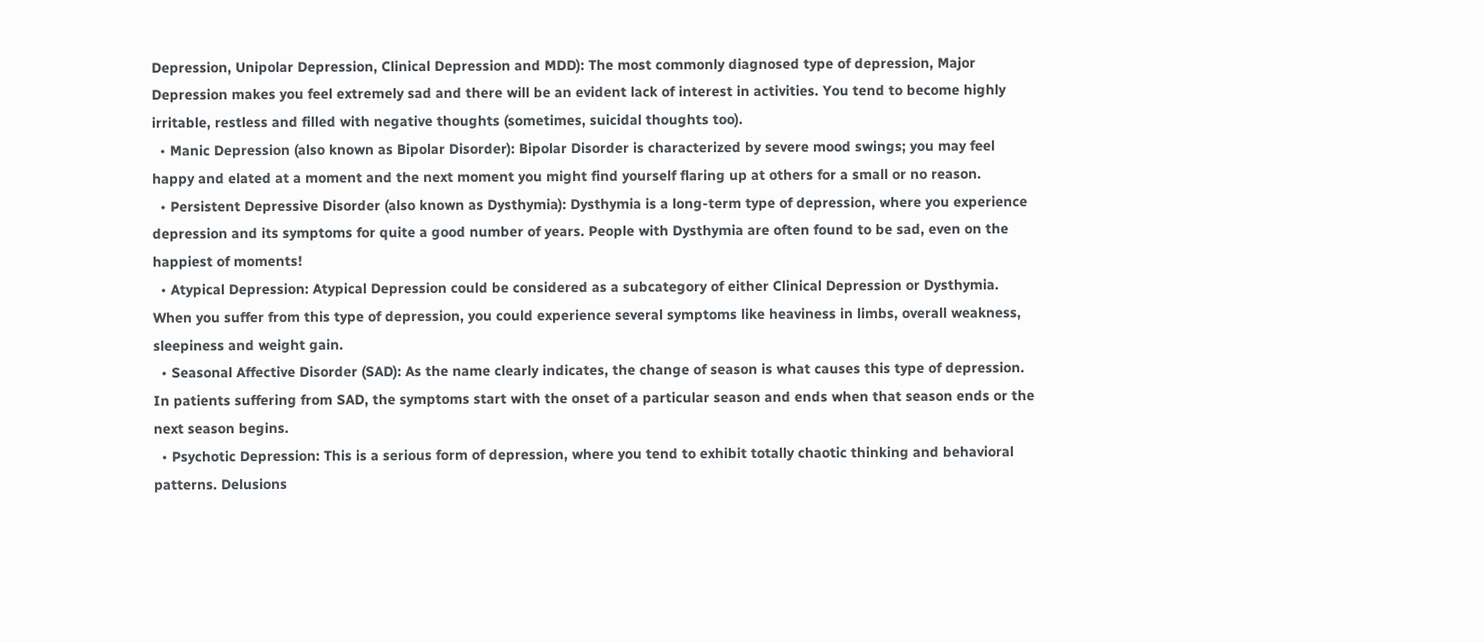Depression, Unipolar Depression, Clinical Depression and MDD): The most commonly diagnosed type of depression, Major Depression makes you feel extremely sad and there will be an evident lack of interest in activities. You tend to become highly irritable, restless and filled with negative thoughts (sometimes, suicidal thoughts too).
  • Manic Depression (also known as Bipolar Disorder): Bipolar Disorder is characterized by severe mood swings; you may feel happy and elated at a moment and the next moment you might find yourself flaring up at others for a small or no reason.
  • Persistent Depressive Disorder (also known as Dysthymia): Dysthymia is a long-term type of depression, where you experience depression and its symptoms for quite a good number of years. People with Dysthymia are often found to be sad, even on the happiest of moments!
  • Atypical Depression: Atypical Depression could be considered as a subcategory of either Clinical Depression or Dysthymia. When you suffer from this type of depression, you could experience several symptoms like heaviness in limbs, overall weakness, sleepiness and weight gain.
  • Seasonal Affective Disorder (SAD): As the name clearly indicates, the change of season is what causes this type of depression. In patients suffering from SAD, the symptoms start with the onset of a particular season and ends when that season ends or the next season begins.
  • Psychotic Depression: This is a serious form of depression, where you tend to exhibit totally chaotic thinking and behavioral patterns. Delusions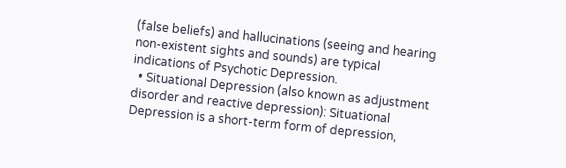(false beliefs) and hallucinations (seeing and hearing non-existent sights and sounds) are typical indications of Psychotic Depression.
  • Situational Depression (also known as adjustment disorder and reactive depression): Situational Depression is a short-term form of depression,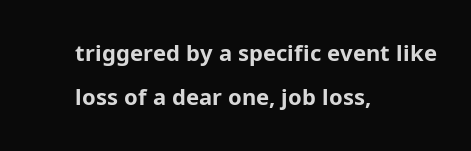triggered by a specific event like loss of a dear one, job loss,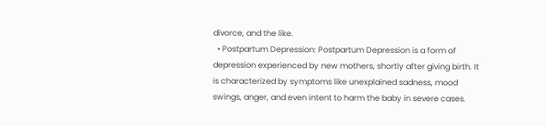divorce, and the like.
  • Postpartum Depression: Postpartum Depression is a form of depression experienced by new mothers, shortly after giving birth. It is characterized by symptoms like unexplained sadness, mood swings, anger, and even intent to harm the baby in severe cases.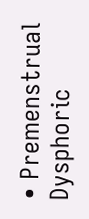• Premenstrual Dysphoric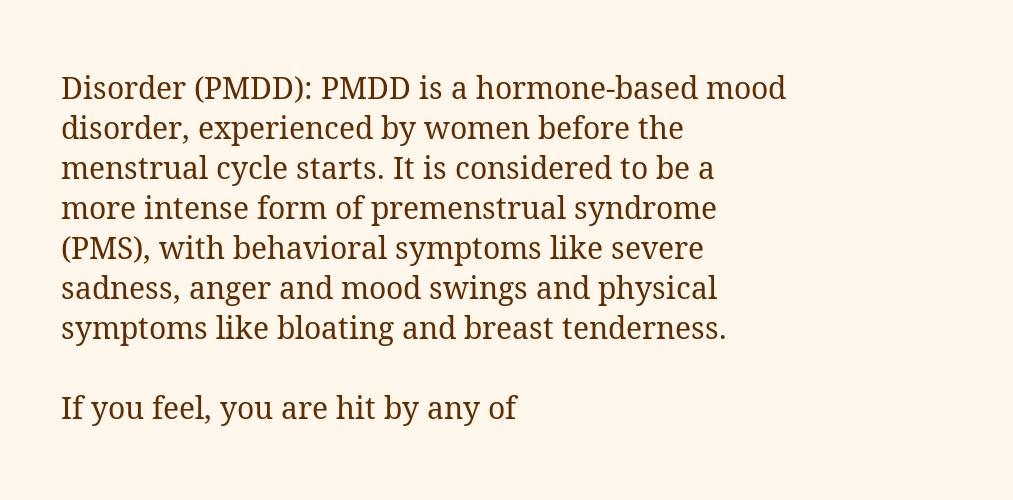Disorder (PMDD): PMDD is a hormone-based mood disorder, experienced by women before the menstrual cycle starts. It is considered to be a more intense form of premenstrual syndrome (PMS), with behavioral symptoms like severe sadness, anger and mood swings and physical symptoms like bloating and breast tenderness.

If you feel, you are hit by any of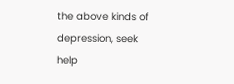the above kinds of depression, seek help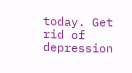today. Get rid of depression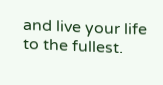and live your life to the fullest.